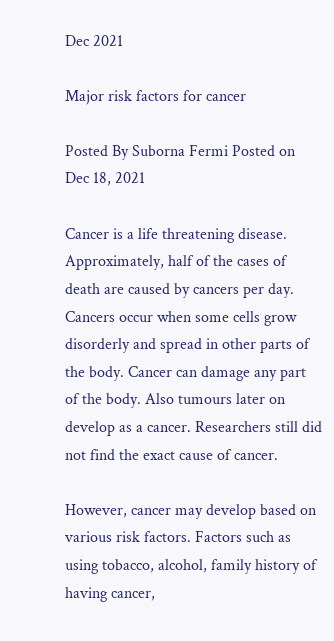Dec 2021

Major risk factors for cancer

Posted By Suborna Fermi Posted on Dec 18, 2021

Cancer is a life threatening disease. Approximately, half of the cases of death are caused by cancers per day. Cancers occur when some cells grow disorderly and spread in other parts of the body. Cancer can damage any part of the body. Also tumours later on develop as a cancer. Researchers still did not find the exact cause of cancer.

However, cancer may develop based on various risk factors. Factors such as using tobacco, alcohol, family history of having cancer,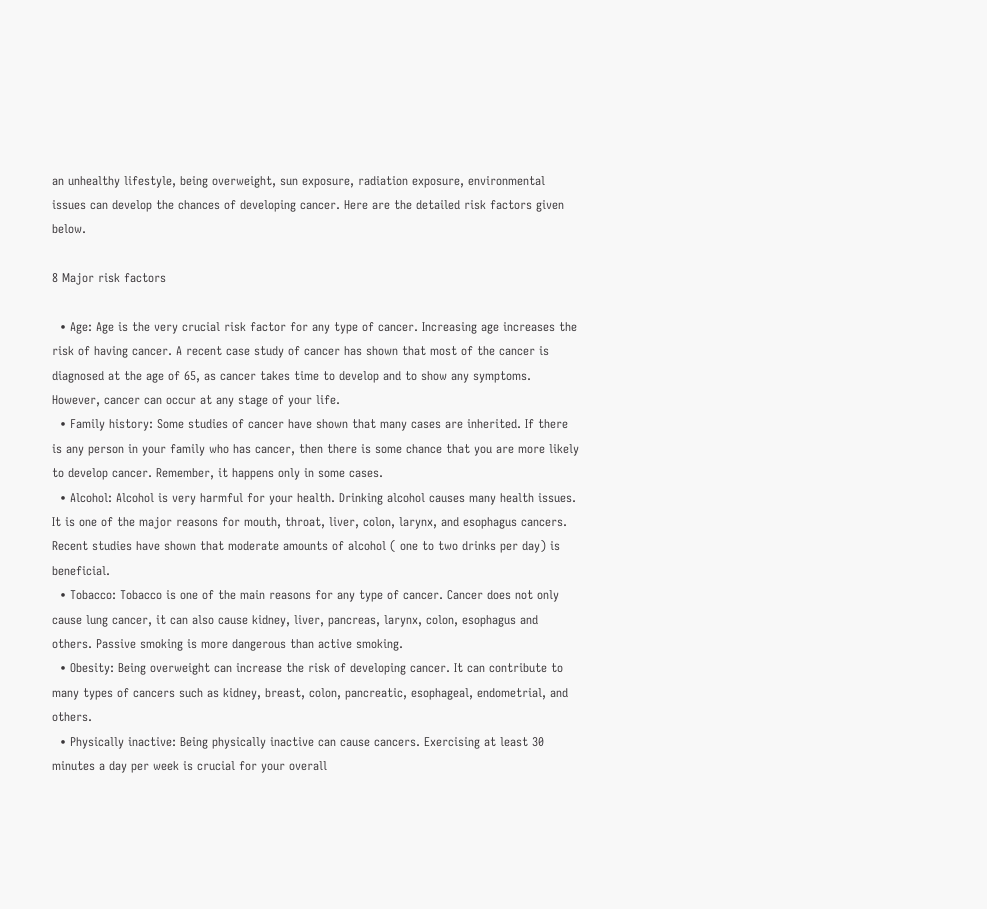an unhealthy lifestyle, being overweight, sun exposure, radiation exposure, environmental issues can develop the chances of developing cancer. Here are the detailed risk factors given below.

8 Major risk factors

  • Age: Age is the very crucial risk factor for any type of cancer. Increasing age increases the risk of having cancer. A recent case study of cancer has shown that most of the cancer is diagnosed at the age of 65, as cancer takes time to develop and to show any symptoms. However, cancer can occur at any stage of your life.
  • Family history: Some studies of cancer have shown that many cases are inherited. If there is any person in your family who has cancer, then there is some chance that you are more likely to develop cancer. Remember, it happens only in some cases.
  • Alcohol: Alcohol is very harmful for your health. Drinking alcohol causes many health issues. It is one of the major reasons for mouth, throat, liver, colon, larynx, and esophagus cancers. Recent studies have shown that moderate amounts of alcohol ( one to two drinks per day) is beneficial.
  • Tobacco: Tobacco is one of the main reasons for any type of cancer. Cancer does not only cause lung cancer, it can also cause kidney, liver, pancreas, larynx, colon, esophagus and others. Passive smoking is more dangerous than active smoking.
  • Obesity: Being overweight can increase the risk of developing cancer. It can contribute to many types of cancers such as kidney, breast, colon, pancreatic, esophageal, endometrial, and others.
  • Physically inactive: Being physically inactive can cause cancers. Exercising at least 30 minutes a day per week is crucial for your overall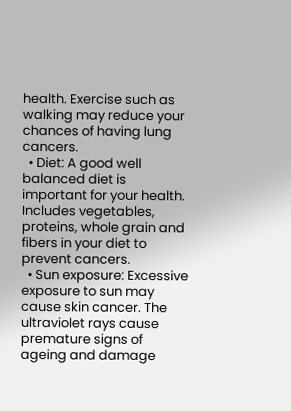health. Exercise such as walking may reduce your chances of having lung cancers.
  • Diet: A good well balanced diet is important for your health. Includes vegetables, proteins, whole grain and fibers in your diet to prevent cancers.
  • Sun exposure: Excessive exposure to sun may cause skin cancer. The ultraviolet rays cause premature signs of ageing and damage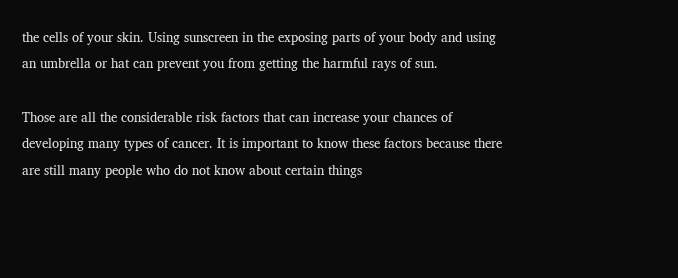the cells of your skin. Using sunscreen in the exposing parts of your body and using an umbrella or hat can prevent you from getting the harmful rays of sun.

Those are all the considerable risk factors that can increase your chances of developing many types of cancer. It is important to know these factors because there are still many people who do not know about certain things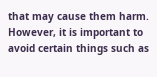that may cause them harm. However, it is important to avoid certain things such as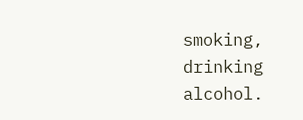smoking, drinking alcohol.